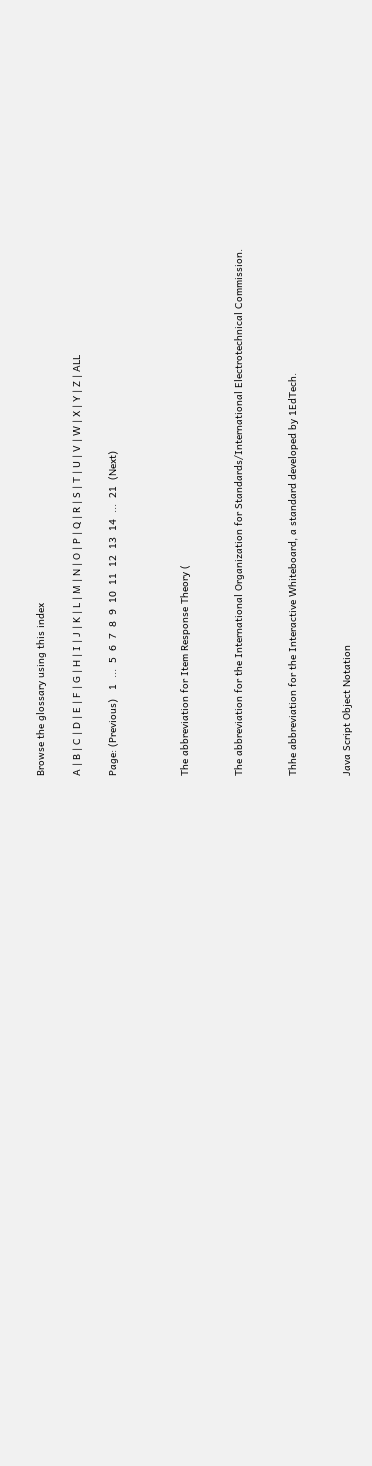Browse the glossary using this index

A | B | C | D | E | F | G | H | I | J | K | L | M | N | O | P | Q | R | S | T | U | V | W | X | Y | Z | ALL

Page: (Previous)   1  ...  5  6  7  8  9  10  11  12  13  14  ...  21  (Next)



The abbreviation for Item Response Theory (


The abbreviation for the International Organization for Standards/International Electrotechnical Commission.


Thhe abbreviation for the Interactive Whiteboard, a standard developed by 1EdTech.


Java Script Object Notation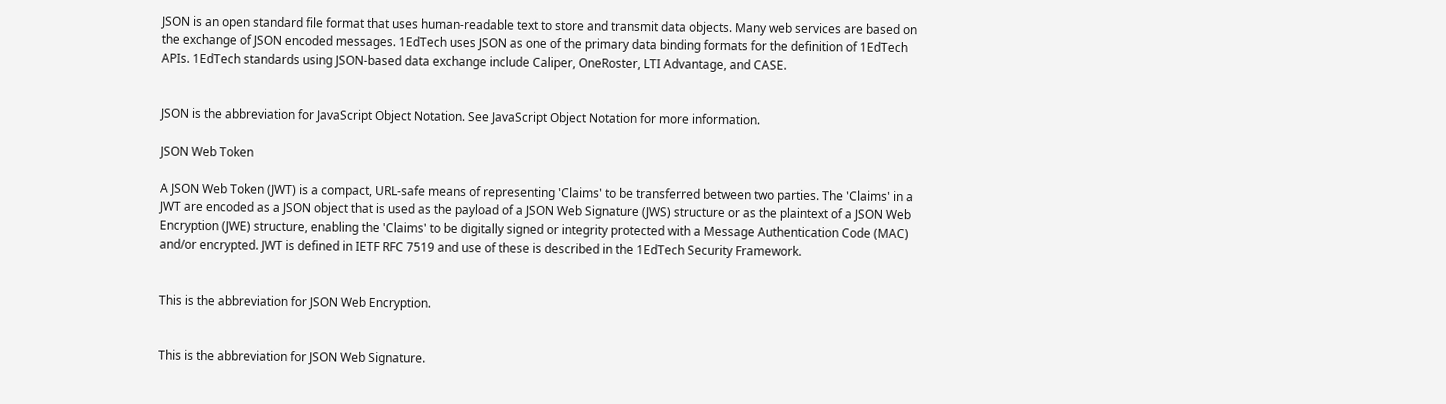JSON is an open standard file format that uses human-readable text to store and transmit data objects. Many web services are based on the exchange of JSON encoded messages. 1EdTech uses JSON as one of the primary data binding formats for the definition of 1EdTech APIs. 1EdTech standards using JSON-based data exchange include Caliper, OneRoster, LTI Advantage, and CASE.


JSON is the abbreviation for JavaScript Object Notation. See JavaScript Object Notation for more information.

JSON Web Token

A JSON Web Token (JWT) is a compact, URL-safe means of representing 'Claims' to be transferred between two parties. The 'Claims' in a JWT are encoded as a JSON object that is used as the payload of a JSON Web Signature (JWS) structure or as the plaintext of a JSON Web Encryption (JWE) structure, enabling the 'Claims' to be digitally signed or integrity protected with a Message Authentication Code (MAC) and/or encrypted. JWT is defined in IETF RFC 7519 and use of these is described in the 1EdTech Security Framework.


This is the abbreviation for JSON Web Encryption.


This is the abbreviation for JSON Web Signature.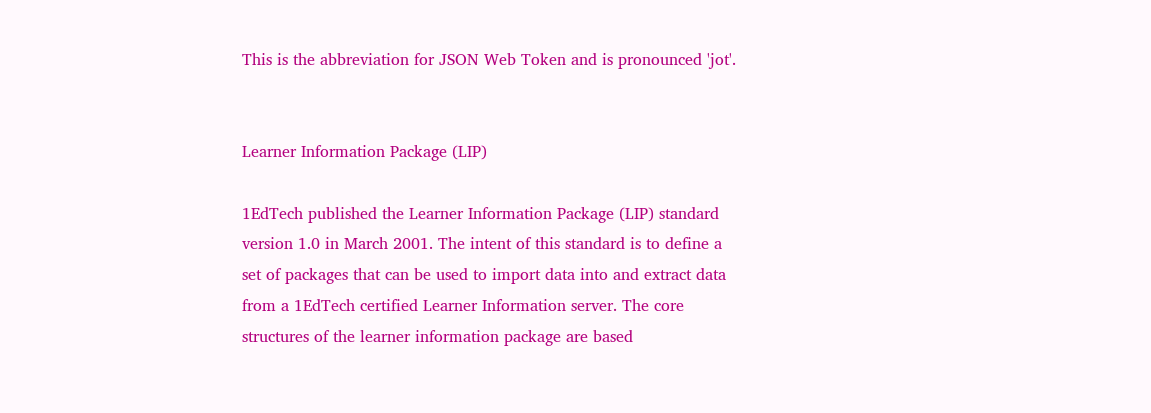This is the abbreviation for JSON Web Token and is pronounced 'jot'.


Learner Information Package (LIP)

1EdTech published the Learner Information Package (LIP) standard version 1.0 in March 2001. The intent of this standard is to define a set of packages that can be used to import data into and extract data from a 1EdTech certified Learner Information server. The core structures of the learner information package are based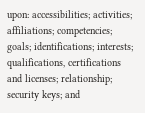upon: accessibilities; activities; affiliations; competencies; goals; identifications; interests; qualifications, certifications and licenses; relationship; security keys; and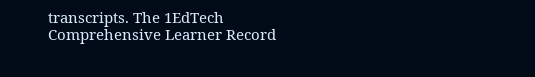transcripts. The 1EdTech Comprehensive Learner Record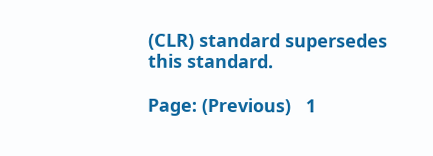(CLR) standard supersedes this standard.

Page: (Previous)   1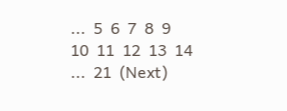...  5  6  7  8  9  10  11  12  13  14  ...  21  (Next)